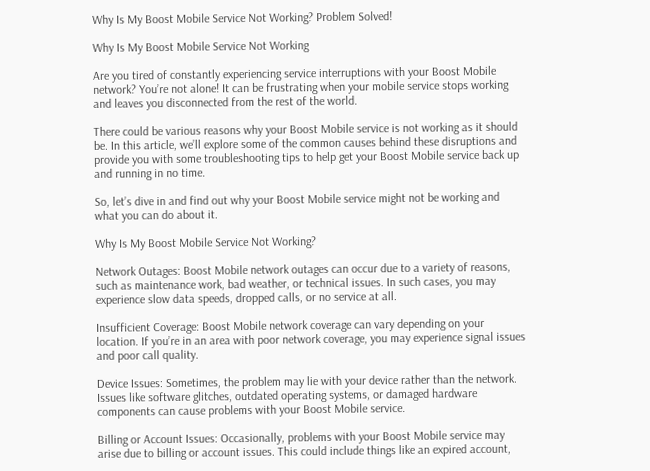Why Is My Boost Mobile Service Not Working? Problem Solved!

Why Is My Boost Mobile Service Not Working

Are you tired of constantly experiencing service interruptions with your Boost Mobile network? You’re not alone! It can be frustrating when your mobile service stops working and leaves you disconnected from the rest of the world.

There could be various reasons why your Boost Mobile service is not working as it should be. In this article, we’ll explore some of the common causes behind these disruptions and provide you with some troubleshooting tips to help get your Boost Mobile service back up and running in no time.

So, let’s dive in and find out why your Boost Mobile service might not be working and what you can do about it.

Why Is My Boost Mobile Service Not Working?

Network Outages: Boost Mobile network outages can occur due to a variety of reasons, such as maintenance work, bad weather, or technical issues. In such cases, you may experience slow data speeds, dropped calls, or no service at all.

Insufficient Coverage: Boost Mobile network coverage can vary depending on your location. If you’re in an area with poor network coverage, you may experience signal issues and poor call quality.

Device Issues: Sometimes, the problem may lie with your device rather than the network. Issues like software glitches, outdated operating systems, or damaged hardware components can cause problems with your Boost Mobile service.

Billing or Account Issues: Occasionally, problems with your Boost Mobile service may arise due to billing or account issues. This could include things like an expired account,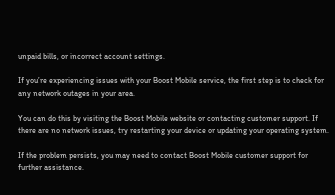unpaid bills, or incorrect account settings.

If you’re experiencing issues with your Boost Mobile service, the first step is to check for any network outages in your area.

You can do this by visiting the Boost Mobile website or contacting customer support. If there are no network issues, try restarting your device or updating your operating system.

If the problem persists, you may need to contact Boost Mobile customer support for further assistance.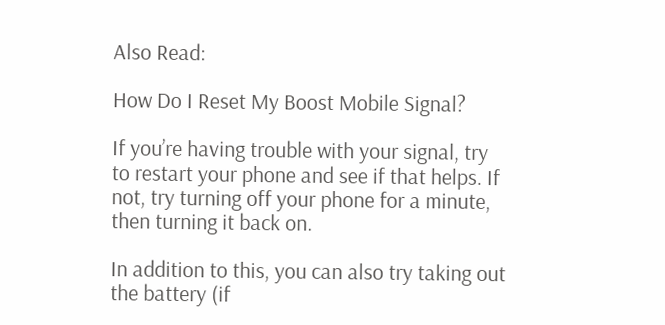Also Read:

How Do I Reset My Boost Mobile Signal?

If you’re having trouble with your signal, try to restart your phone and see if that helps. If not, try turning off your phone for a minute, then turning it back on.

In addition to this, you can also try taking out the battery (if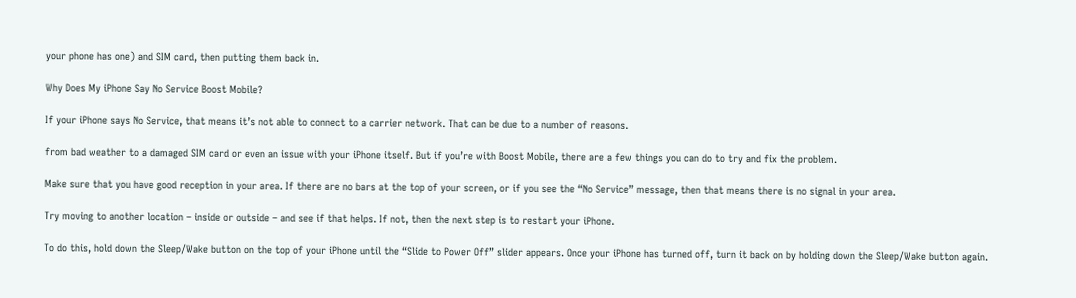your phone has one) and SIM card, then putting them back in.

Why Does My iPhone Say No Service Boost Mobile?

If your iPhone says No Service, that means it’s not able to connect to a carrier network. That can be due to a number of reasons.

from bad weather to a damaged SIM card or even an issue with your iPhone itself. But if you’re with Boost Mobile, there are a few things you can do to try and fix the problem.

Make sure that you have good reception in your area. If there are no bars at the top of your screen, or if you see the “No Service” message, then that means there is no signal in your area.

Try moving to another location – inside or outside – and see if that helps. If not, then the next step is to restart your iPhone.

To do this, hold down the Sleep/Wake button on the top of your iPhone until the “Slide to Power Off” slider appears. Once your iPhone has turned off, turn it back on by holding down the Sleep/Wake button again.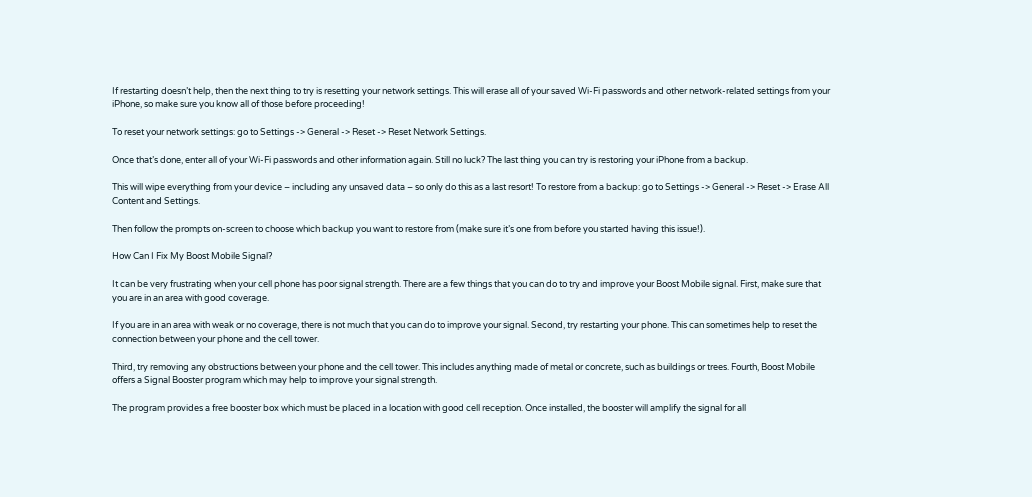If restarting doesn’t help, then the next thing to try is resetting your network settings. This will erase all of your saved Wi-Fi passwords and other network-related settings from your iPhone, so make sure you know all of those before proceeding!

To reset your network settings: go to Settings -> General -> Reset -> Reset Network Settings.

Once that’s done, enter all of your Wi-Fi passwords and other information again. Still no luck? The last thing you can try is restoring your iPhone from a backup.

This will wipe everything from your device – including any unsaved data – so only do this as a last resort! To restore from a backup: go to Settings -> General -> Reset -> Erase All Content and Settings.

Then follow the prompts on-screen to choose which backup you want to restore from (make sure it’s one from before you started having this issue!).

How Can I Fix My Boost Mobile Signal?

It can be very frustrating when your cell phone has poor signal strength. There are a few things that you can do to try and improve your Boost Mobile signal. First, make sure that you are in an area with good coverage.

If you are in an area with weak or no coverage, there is not much that you can do to improve your signal. Second, try restarting your phone. This can sometimes help to reset the connection between your phone and the cell tower.

Third, try removing any obstructions between your phone and the cell tower. This includes anything made of metal or concrete, such as buildings or trees. Fourth, Boost Mobile offers a Signal Booster program which may help to improve your signal strength.

The program provides a free booster box which must be placed in a location with good cell reception. Once installed, the booster will amplify the signal for all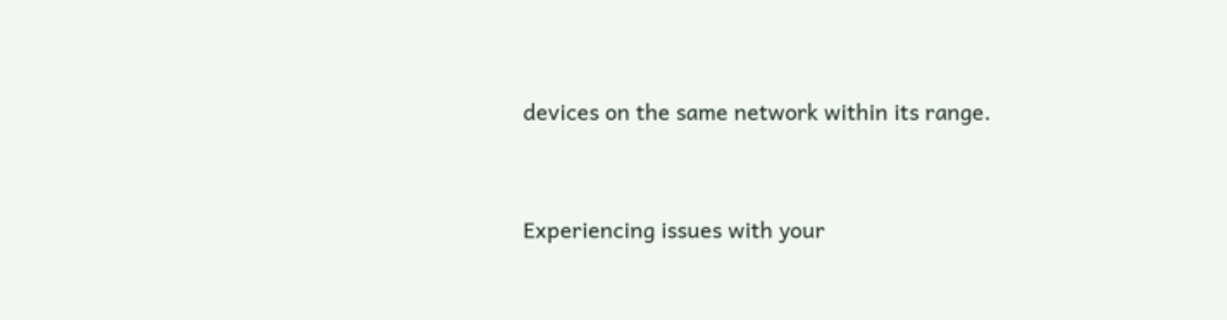devices on the same network within its range.


Experiencing issues with your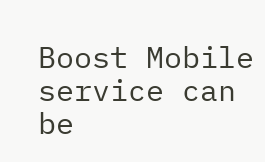Boost Mobile service can be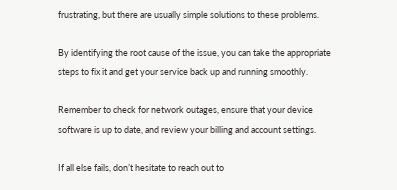frustrating, but there are usually simple solutions to these problems.

By identifying the root cause of the issue, you can take the appropriate steps to fix it and get your service back up and running smoothly.

Remember to check for network outages, ensure that your device software is up to date, and review your billing and account settings.

If all else fails, don’t hesitate to reach out to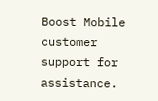Boost Mobile customer support for assistance.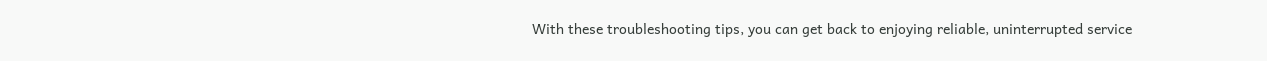With these troubleshooting tips, you can get back to enjoying reliable, uninterrupted service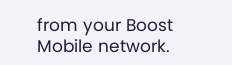from your Boost Mobile network.